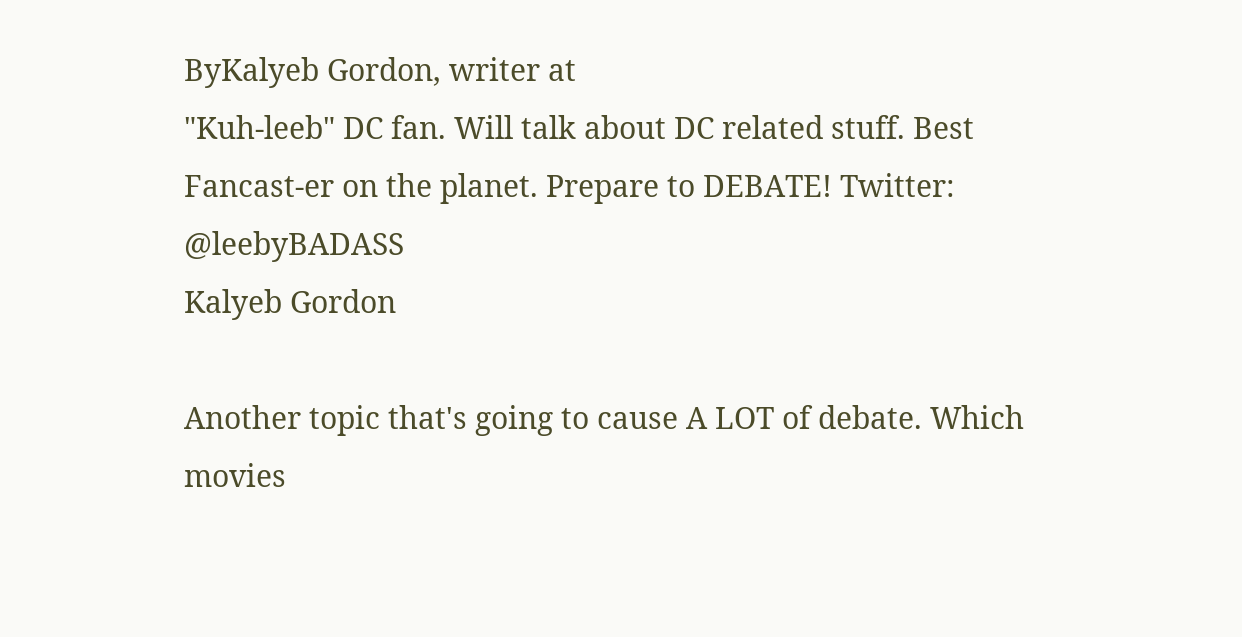ByKalyeb Gordon, writer at
"Kuh-leeb" DC fan. Will talk about DC related stuff. Best Fancast-er on the planet. Prepare to DEBATE! Twitter: @leebyBADASS
Kalyeb Gordon

Another topic that's going to cause A LOT of debate. Which movies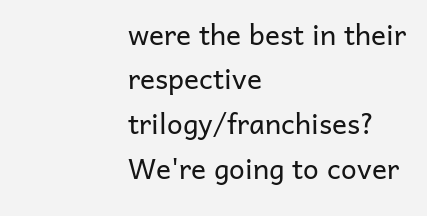were the best in their respective trilogy/franchises? We're going to cover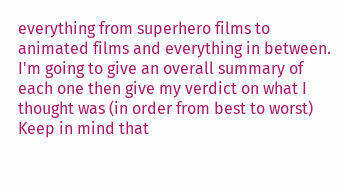everything from superhero films to animated films and everything in between. I'm going to give an overall summary of each one then give my verdict on what I thought was (in order from best to worst) Keep in mind that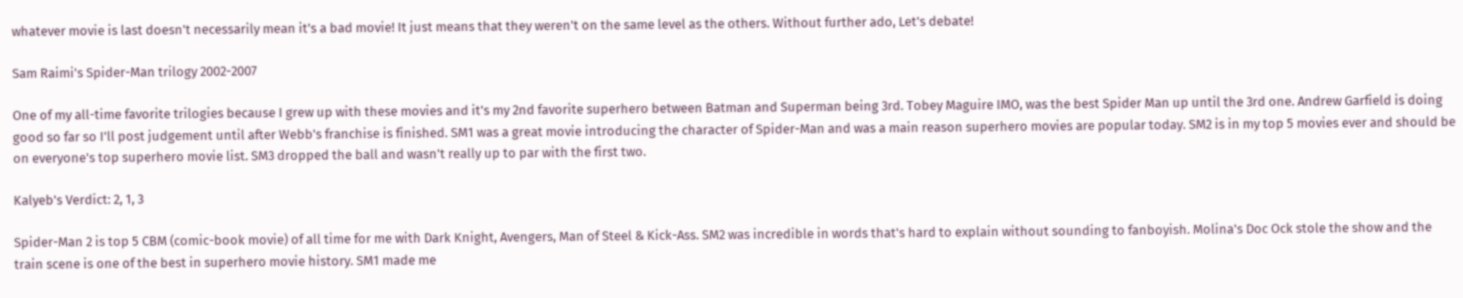whatever movie is last doesn't necessarily mean it's a bad movie! It just means that they weren't on the same level as the others. Without further ado, Let's debate!

Sam Raimi's Spider-Man trilogy 2002-2007

One of my all-time favorite trilogies because I grew up with these movies and it's my 2nd favorite superhero between Batman and Superman being 3rd. Tobey Maguire IMO, was the best Spider Man up until the 3rd one. Andrew Garfield is doing good so far so I'll post judgement until after Webb's franchise is finished. SM1 was a great movie introducing the character of Spider-Man and was a main reason superhero movies are popular today. SM2 is in my top 5 movies ever and should be on everyone's top superhero movie list. SM3 dropped the ball and wasn't really up to par with the first two.

Kalyeb's Verdict: 2, 1, 3

Spider-Man 2 is top 5 CBM (comic-book movie) of all time for me with Dark Knight, Avengers, Man of Steel & Kick-Ass. SM2 was incredible in words that's hard to explain without sounding to fanboyish. Molina's Doc Ock stole the show and the train scene is one of the best in superhero movie history. SM1 made me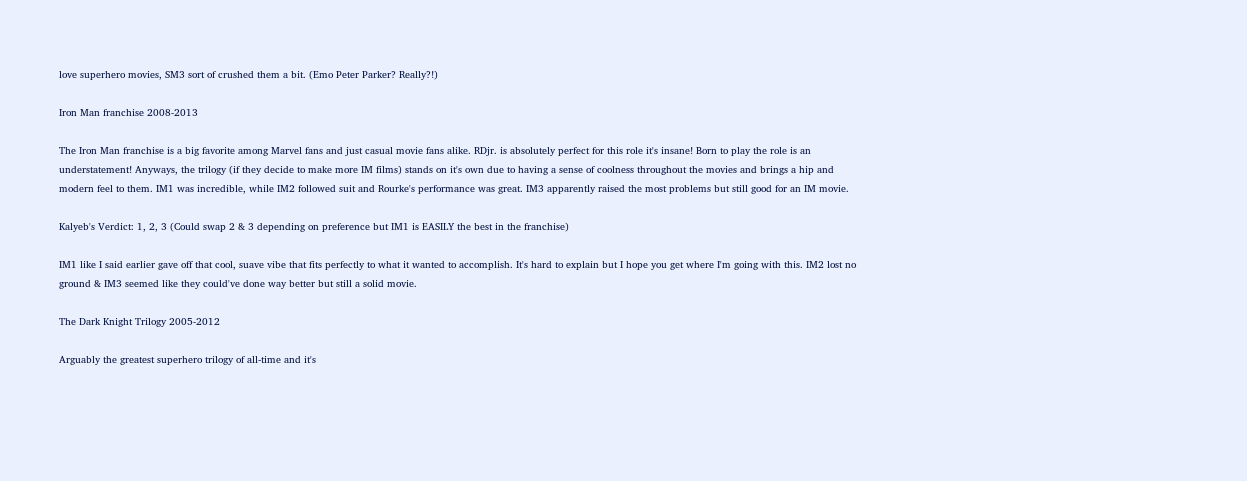love superhero movies, SM3 sort of crushed them a bit. (Emo Peter Parker? Really?!)

Iron Man franchise 2008-2013

The Iron Man franchise is a big favorite among Marvel fans and just casual movie fans alike. RDjr. is absolutely perfect for this role it's insane! Born to play the role is an understatement! Anyways, the trilogy (if they decide to make more IM films) stands on it's own due to having a sense of coolness throughout the movies and brings a hip and modern feel to them. IM1 was incredible, while IM2 followed suit and Rourke's performance was great. IM3 apparently raised the most problems but still good for an IM movie.

Kalyeb's Verdict: 1, 2, 3 (Could swap 2 & 3 depending on preference but IM1 is EASILY the best in the franchise)

IM1 like I said earlier gave off that cool, suave vibe that fits perfectly to what it wanted to accomplish. It's hard to explain but I hope you get where I'm going with this. IM2 lost no ground & IM3 seemed like they could've done way better but still a solid movie.

The Dark Knight Trilogy 2005-2012

Arguably the greatest superhero trilogy of all-time and it's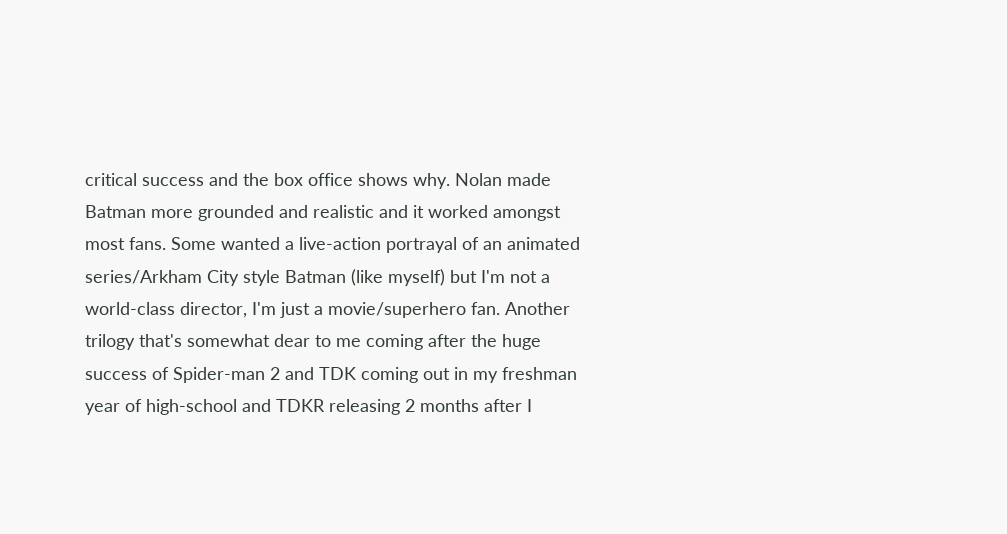critical success and the box office shows why. Nolan made Batman more grounded and realistic and it worked amongst most fans. Some wanted a live-action portrayal of an animated series/Arkham City style Batman (like myself) but I'm not a world-class director, I'm just a movie/superhero fan. Another trilogy that's somewhat dear to me coming after the huge success of Spider-man 2 and TDK coming out in my freshman year of high-school and TDKR releasing 2 months after I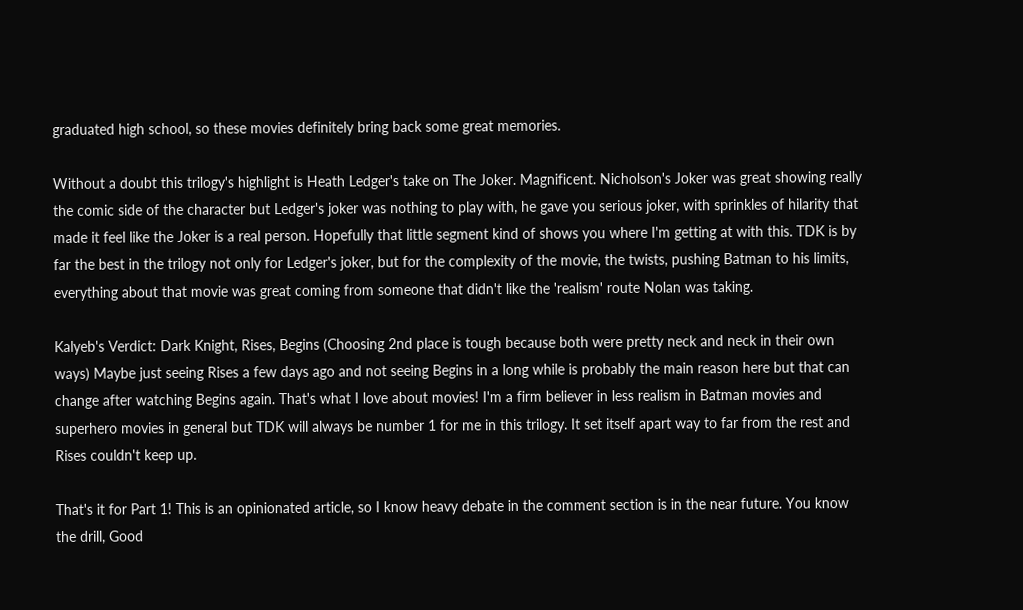graduated high school, so these movies definitely bring back some great memories.

Without a doubt this trilogy's highlight is Heath Ledger's take on The Joker. Magnificent. Nicholson's Joker was great showing really the comic side of the character but Ledger's joker was nothing to play with, he gave you serious joker, with sprinkles of hilarity that made it feel like the Joker is a real person. Hopefully that little segment kind of shows you where I'm getting at with this. TDK is by far the best in the trilogy not only for Ledger's joker, but for the complexity of the movie, the twists, pushing Batman to his limits, everything about that movie was great coming from someone that didn't like the 'realism' route Nolan was taking.

Kalyeb's Verdict: Dark Knight, Rises, Begins (Choosing 2nd place is tough because both were pretty neck and neck in their own ways) Maybe just seeing Rises a few days ago and not seeing Begins in a long while is probably the main reason here but that can change after watching Begins again. That's what I love about movies! I'm a firm believer in less realism in Batman movies and superhero movies in general but TDK will always be number 1 for me in this trilogy. It set itself apart way to far from the rest and Rises couldn't keep up.

That's it for Part 1! This is an opinionated article, so I know heavy debate in the comment section is in the near future. You know the drill, Good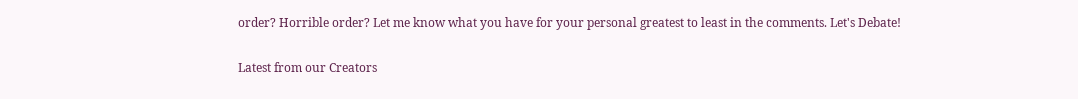order? Horrible order? Let me know what you have for your personal greatest to least in the comments. Let's Debate!


Latest from our Creators